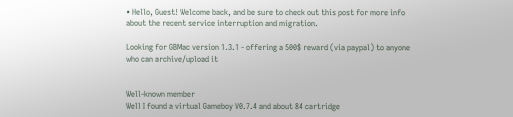• Hello, Guest! Welcome back, and be sure to check out this post for more info about the recent service interruption and migration.

Looking for GBMac version 1.3.1 - offering a 500$ reward (via paypal) to anyone who can archive/upload it


Well-known member
Well I found a virtual Gameboy V0.7.4 and about 84 cartridge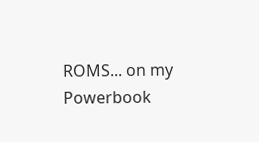ROMS... on my Powerbook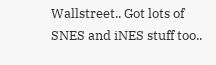Wallstreet.. Got lots of SNES and iNES stuff too..